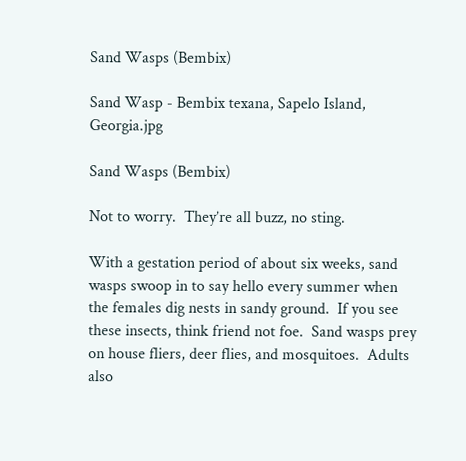Sand Wasps (Bembix)

Sand Wasp - Bembix texana, Sapelo Island, Georgia.jpg

Sand Wasps (Bembix)

Not to worry.  They’re all buzz, no sting.

With a gestation period of about six weeks, sand wasps swoop in to say hello every summer when the females dig nests in sandy ground.  If you see these insects, think friend not foe.  Sand wasps prey on house fliers, deer flies, and mosquitoes.  Adults also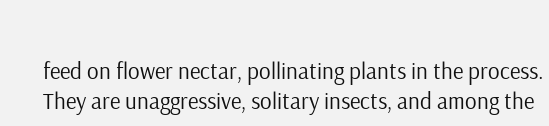feed on flower nectar, pollinating plants in the process.  They are unaggressive, solitary insects, and among the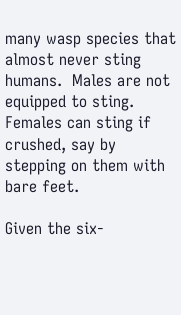many wasp species that almost never sting humans.  Males are not equipped to sting.  Females can sting if crushed, say by stepping on them with bare feet.

Given the six-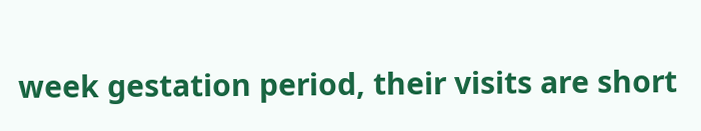week gestation period, their visits are short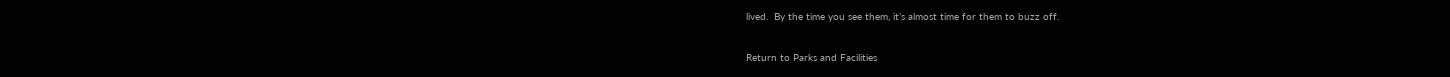lived.  By the time you see them, it’s almost time for them to buzz off.

Return to Parks and Facilities